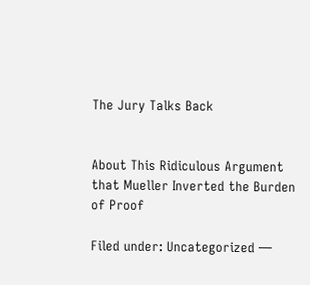The Jury Talks Back


About This Ridiculous Argument that Mueller Inverted the Burden of Proof

Filed under: Uncategorized —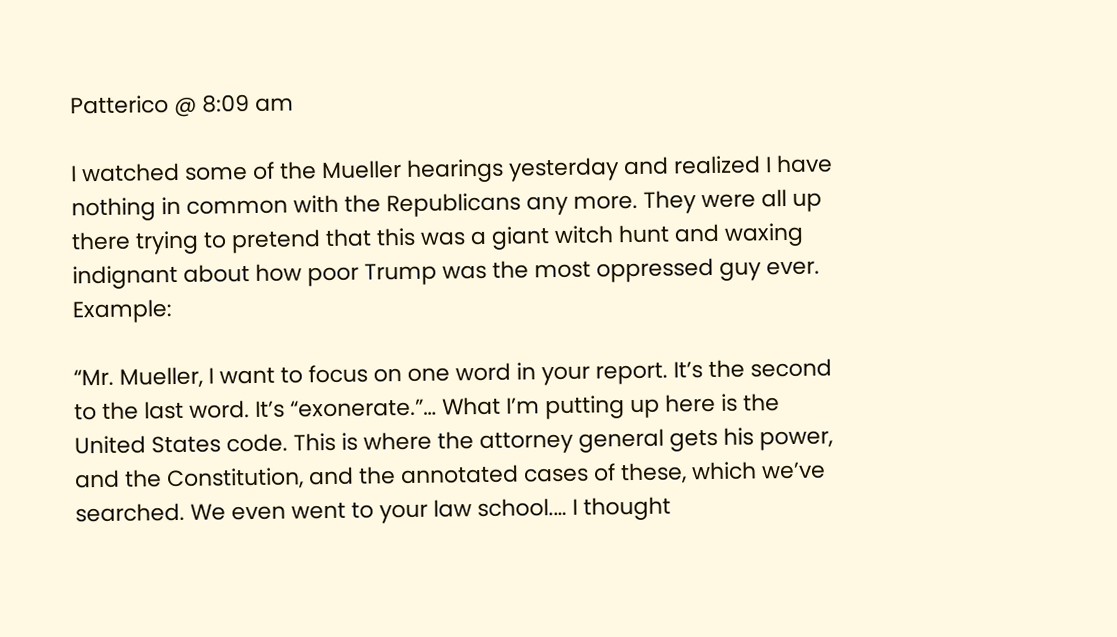Patterico @ 8:09 am

I watched some of the Mueller hearings yesterday and realized I have nothing in common with the Republicans any more. They were all up there trying to pretend that this was a giant witch hunt and waxing indignant about how poor Trump was the most oppressed guy ever. Example:

“Mr. Mueller, I want to focus on one word in your report. It’s the second to the last word. It’s “exonerate.”… What I’m putting up here is the United States code. This is where the attorney general gets his power, and the Constitution, and the annotated cases of these, which we’ve searched. We even went to your law school.… I thought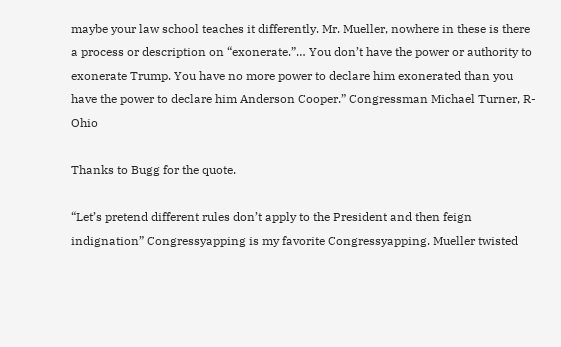maybe your law school teaches it differently. Mr. Mueller, nowhere in these is there a process or description on “exonerate.”… You don’t have the power or authority to exonerate Trump. You have no more power to declare him exonerated than you have the power to declare him Anderson Cooper.” Congressman Michael Turner, R-Ohio

Thanks to Bugg for the quote.

“Let’s pretend different rules don’t apply to the President and then feign indignation” Congressyapping is my favorite Congressyapping. Mueller twisted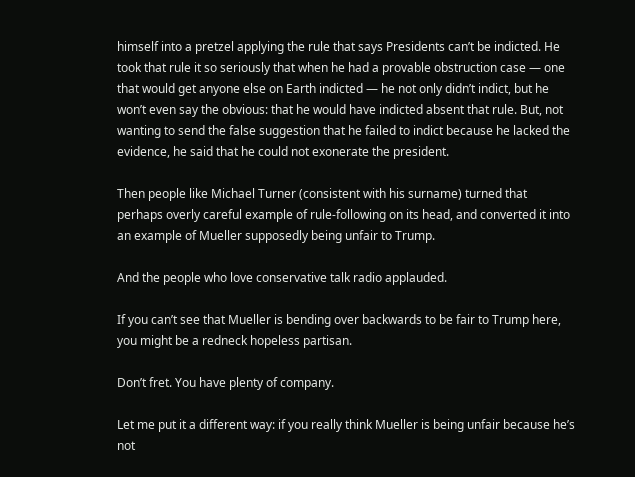himself into a pretzel applying the rule that says Presidents can’t be indicted. He took that rule it so seriously that when he had a provable obstruction case — one that would get anyone else on Earth indicted — he not only didn’t indict, but he won’t even say the obvious: that he would have indicted absent that rule. But, not wanting to send the false suggestion that he failed to indict because he lacked the evidence, he said that he could not exonerate the president.

Then people like Michael Turner (consistent with his surname) turned that perhaps overly careful example of rule-following on its head, and converted it into an example of Mueller supposedly being unfair to Trump.

And the people who love conservative talk radio applauded.

If you can’t see that Mueller is bending over backwards to be fair to Trump here, you might be a redneck hopeless partisan.

Don’t fret. You have plenty of company.

Let me put it a different way: if you really think Mueller is being unfair because he’s not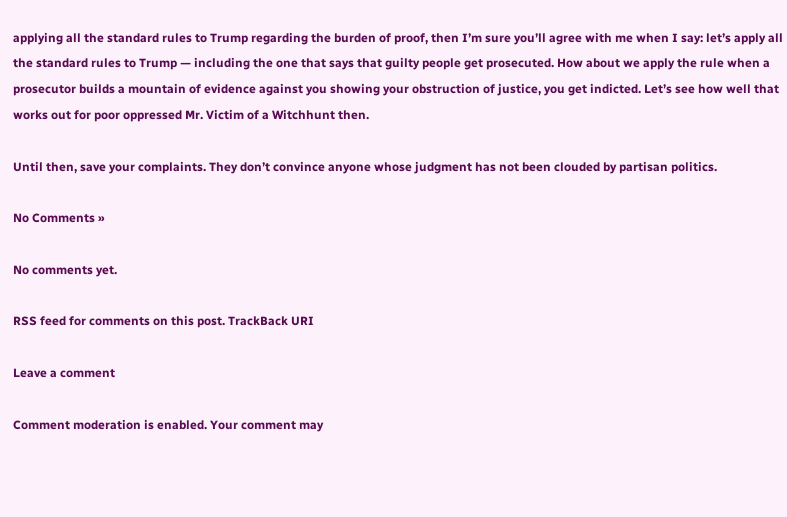applying all the standard rules to Trump regarding the burden of proof, then I’m sure you’ll agree with me when I say: let’s apply all the standard rules to Trump — including the one that says that guilty people get prosecuted. How about we apply the rule when a prosecutor builds a mountain of evidence against you showing your obstruction of justice, you get indicted. Let’s see how well that works out for poor oppressed Mr. Victim of a Witchhunt then.

Until then, save your complaints. They don’t convince anyone whose judgment has not been clouded by partisan politics.

No Comments »

No comments yet.

RSS feed for comments on this post. TrackBack URI

Leave a comment

Comment moderation is enabled. Your comment may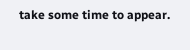take some time to appear.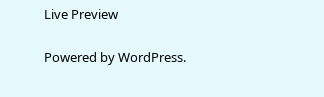Live Preview

Powered by WordPress.